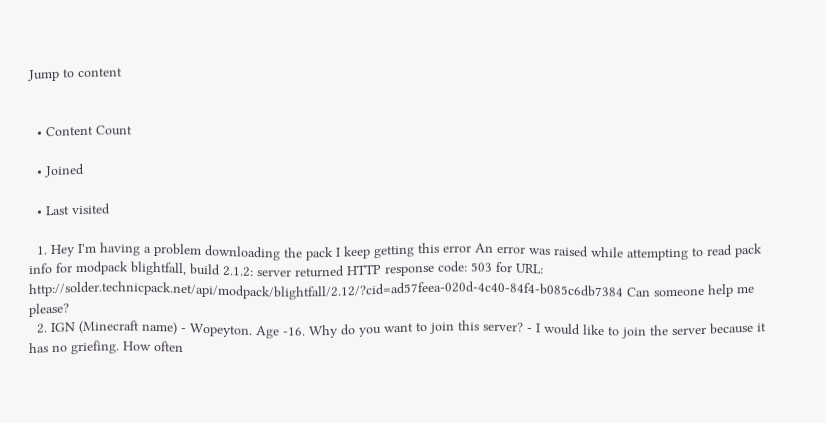Jump to content


  • Content Count

  • Joined

  • Last visited

  1. Hey I'm having a problem downloading the pack I keep getting this error An error was raised while attempting to read pack info for modpack blightfall, build 2.1.2: server returned HTTP response code: 503 for URL: http://solder.technicpack.net/api/modpack/blightfall/2.12/?cid=ad57feea-020d-4c40-84f4-b085c6db7384 Can someone help me please?
  2. IGN (Minecraft name) - Wopeyton. Age -16. Why do you want to join this server? - I would like to join the server because it has no griefing. How often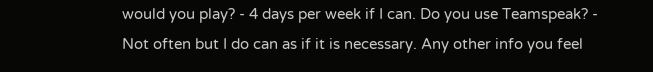would you play? - 4 days per week if I can. Do you use Teamspeak? - Not often but I do can as if it is necessary. Any other info you feel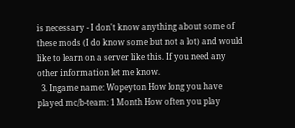is necessary - I don't know anything about some of these mods (I do know some but not a lot) and would like to learn on a server like this. If you need any other information let me know.
  3. Ingame name: Wopeyton How long you have played mc/b-team: 1 Month How often you play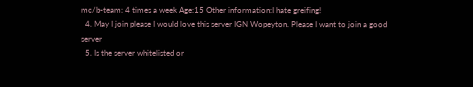mc/b-team: 4 times a week Age:15 Other information:I hate greifing!
  4. May I join please I would love this server IGN Wopeyton. Please I want to join a good server
  5. Is the server whitelisted or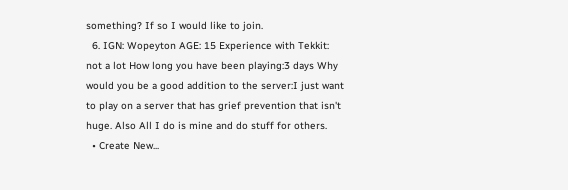something? If so I would like to join.
  6. IGN: Wopeyton AGE: 15 Experience with Tekkit: not a lot How long you have been playing:3 days Why would you be a good addition to the server:I just want to play on a server that has grief prevention that isn't huge. Also All I do is mine and do stuff for others.
  • Create New...